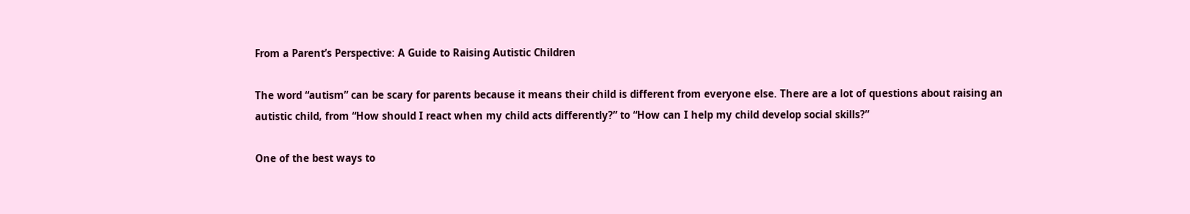From a Parent’s Perspective: A Guide to Raising Autistic Children

The word “autism” can be scary for parents because it means their child is different from everyone else. There are a lot of questions about raising an autistic child, from “How should I react when my child acts differently?” to “How can I help my child develop social skills?”

One of the best ways to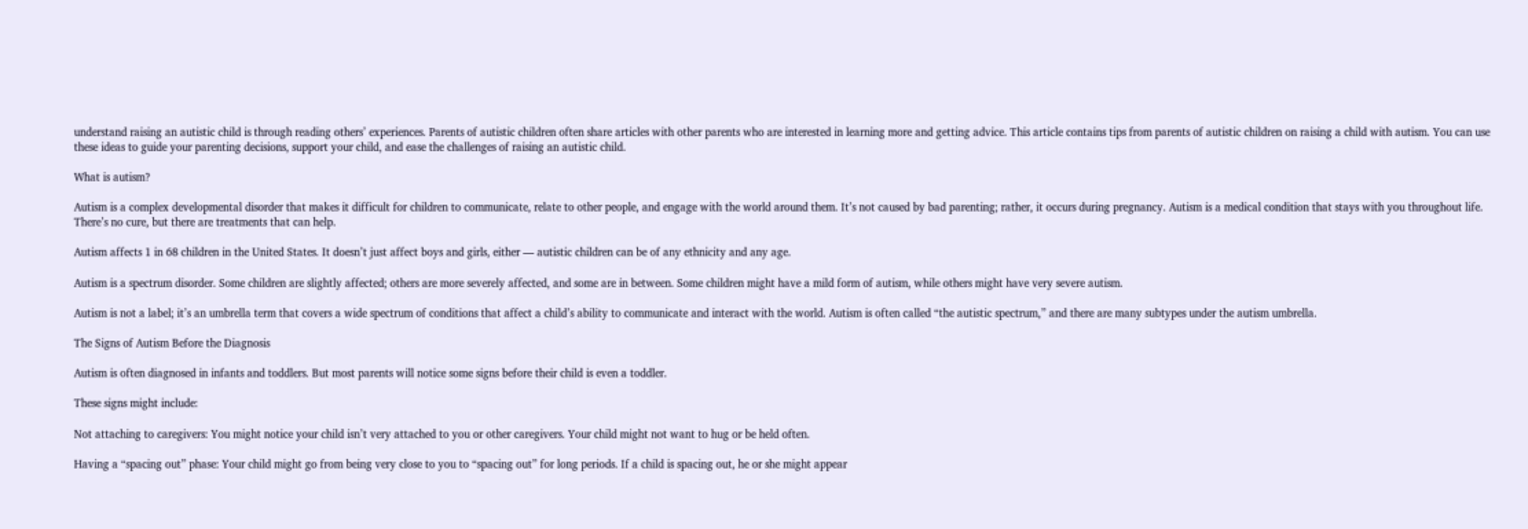understand raising an autistic child is through reading others’ experiences. Parents of autistic children often share articles with other parents who are interested in learning more and getting advice. This article contains tips from parents of autistic children on raising a child with autism. You can use these ideas to guide your parenting decisions, support your child, and ease the challenges of raising an autistic child.

What is autism?

Autism is a complex developmental disorder that makes it difficult for children to communicate, relate to other people, and engage with the world around them. It’s not caused by bad parenting; rather, it occurs during pregnancy. Autism is a medical condition that stays with you throughout life. There’s no cure, but there are treatments that can help.

Autism affects 1 in 68 children in the United States. It doesn’t just affect boys and girls, either — autistic children can be of any ethnicity and any age.

Autism is a spectrum disorder. Some children are slightly affected; others are more severely affected, and some are in between. Some children might have a mild form of autism, while others might have very severe autism.

Autism is not a label; it’s an umbrella term that covers a wide spectrum of conditions that affect a child’s ability to communicate and interact with the world. Autism is often called “the autistic spectrum,” and there are many subtypes under the autism umbrella.

The Signs of Autism Before the Diagnosis

Autism is often diagnosed in infants and toddlers. But most parents will notice some signs before their child is even a toddler.

These signs might include:

Not attaching to caregivers: You might notice your child isn’t very attached to you or other caregivers. Your child might not want to hug or be held often.

Having a “spacing out” phase: Your child might go from being very close to you to “spacing out” for long periods. If a child is spacing out, he or she might appear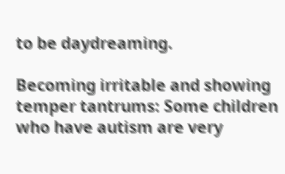to be daydreaming.

Becoming irritable and showing temper tantrums: Some children who have autism are very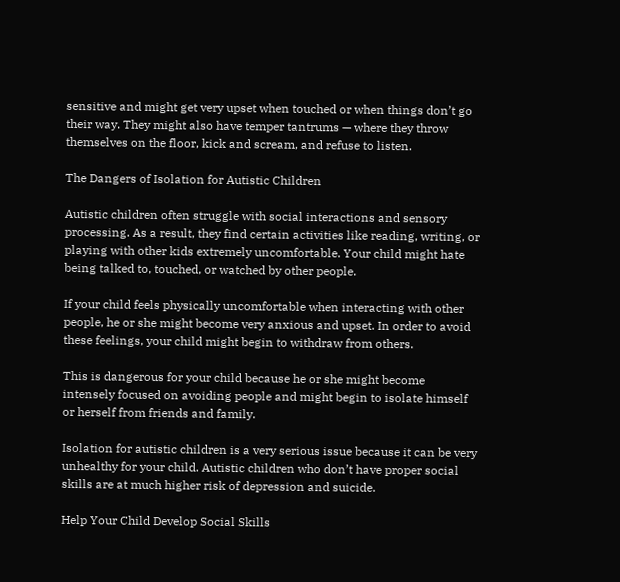sensitive and might get very upset when touched or when things don’t go their way. They might also have temper tantrums — where they throw themselves on the floor, kick and scream, and refuse to listen.

The Dangers of Isolation for Autistic Children

Autistic children often struggle with social interactions and sensory processing. As a result, they find certain activities like reading, writing, or playing with other kids extremely uncomfortable. Your child might hate being talked to, touched, or watched by other people.

If your child feels physically uncomfortable when interacting with other people, he or she might become very anxious and upset. In order to avoid these feelings, your child might begin to withdraw from others.

This is dangerous for your child because he or she might become intensely focused on avoiding people and might begin to isolate himself or herself from friends and family.

Isolation for autistic children is a very serious issue because it can be very unhealthy for your child. Autistic children who don’t have proper social skills are at much higher risk of depression and suicide.

Help Your Child Develop Social Skills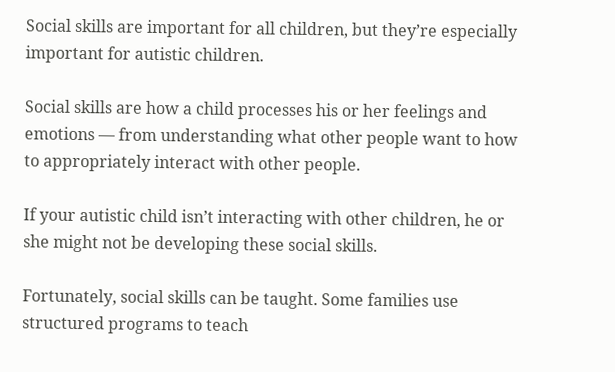Social skills are important for all children, but they’re especially important for autistic children.

Social skills are how a child processes his or her feelings and emotions — from understanding what other people want to how to appropriately interact with other people.

If your autistic child isn’t interacting with other children, he or she might not be developing these social skills.

Fortunately, social skills can be taught. Some families use structured programs to teach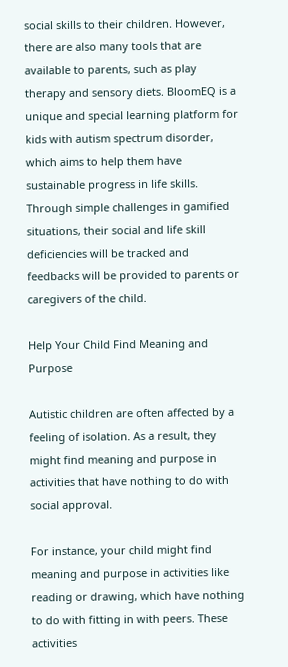social skills to their children. However, there are also many tools that are available to parents, such as play therapy and sensory diets. BloomEQ is a unique and special learning platform for kids with autism spectrum disorder, which aims to help them have sustainable progress in life skills. Through simple challenges in gamified situations, their social and life skill deficiencies will be tracked and feedbacks will be provided to parents or caregivers of the child.

Help Your Child Find Meaning and Purpose

Autistic children are often affected by a feeling of isolation. As a result, they might find meaning and purpose in activities that have nothing to do with social approval.

For instance, your child might find meaning and purpose in activities like reading or drawing, which have nothing to do with fitting in with peers. These activities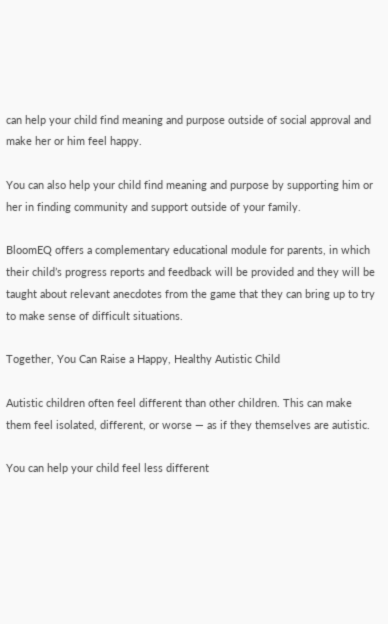can help your child find meaning and purpose outside of social approval and make her or him feel happy.

You can also help your child find meaning and purpose by supporting him or her in finding community and support outside of your family.

BloomEQ offers a complementary educational module for parents, in which their child’s progress reports and feedback will be provided and they will be taught about relevant anecdotes from the game that they can bring up to try to make sense of difficult situations.

Together, You Can Raise a Happy, Healthy Autistic Child

Autistic children often feel different than other children. This can make them feel isolated, different, or worse — as if they themselves are autistic.

You can help your child feel less different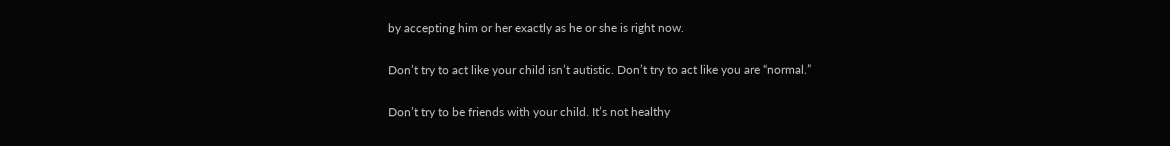by accepting him or her exactly as he or she is right now.

Don’t try to act like your child isn’t autistic. Don’t try to act like you are “normal.”

Don’t try to be friends with your child. It’s not healthy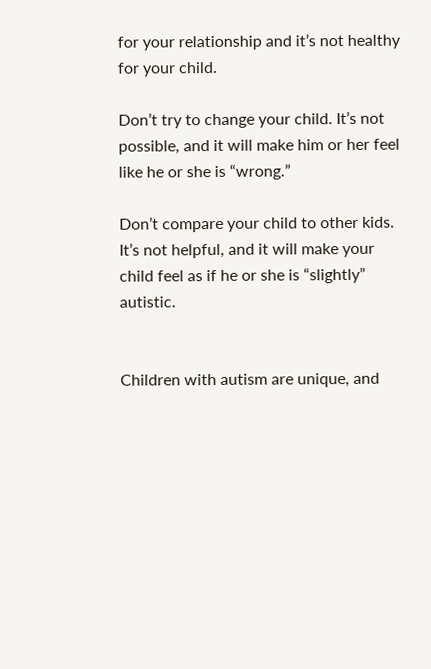for your relationship and it’s not healthy for your child.

Don’t try to change your child. It’s not possible, and it will make him or her feel like he or she is “wrong.”

Don’t compare your child to other kids. It’s not helpful, and it will make your child feel as if he or she is “slightly” autistic.


Children with autism are unique, and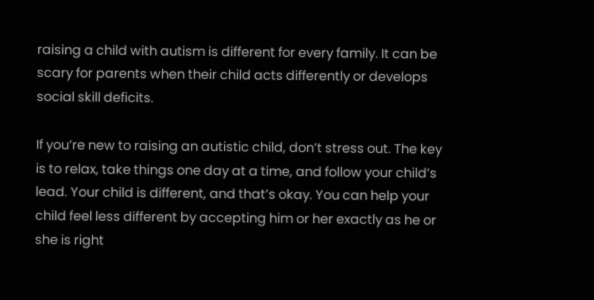raising a child with autism is different for every family. It can be scary for parents when their child acts differently or develops social skill deficits.

If you’re new to raising an autistic child, don’t stress out. The key is to relax, take things one day at a time, and follow your child’s lead. Your child is different, and that’s okay. You can help your child feel less different by accepting him or her exactly as he or she is right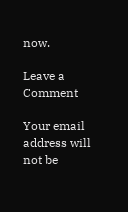now.

Leave a Comment

Your email address will not be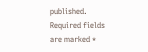published. Required fields are marked *